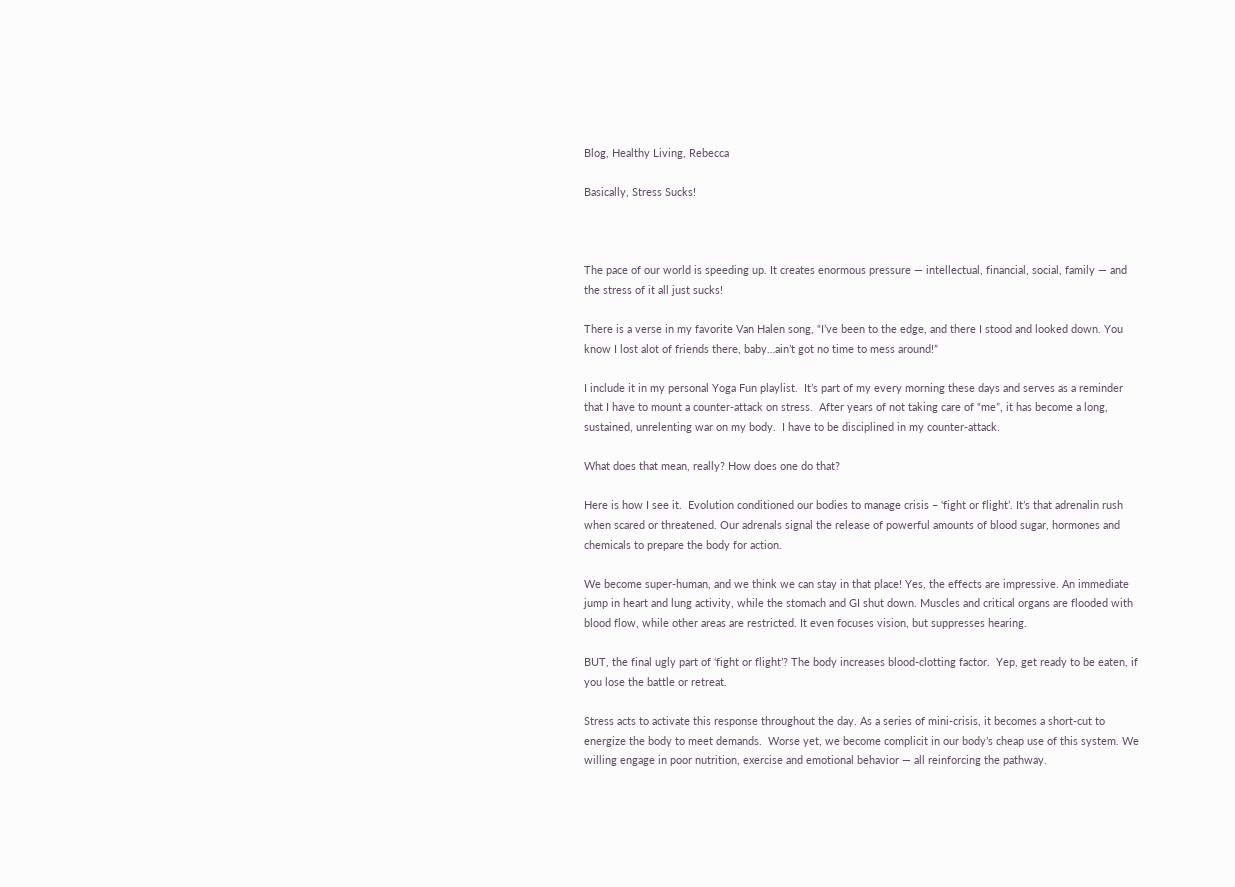Blog, Healthy Living, Rebecca

Basically, Stress Sucks!



The pace of our world is speeding up. It creates enormous pressure — intellectual, financial, social, family — and the stress of it all just sucks!

There is a verse in my favorite Van Halen song, “I’ve been to the edge, and there I stood and looked down. You know I lost alot of friends there, baby…ain’t got no time to mess around!”

I include it in my personal Yoga Fun playlist.  It’s part of my every morning these days and serves as a reminder that I have to mount a counter-attack on stress.  After years of not taking care of “me”, it has become a long, sustained, unrelenting war on my body.  I have to be disciplined in my counter-attack.

What does that mean, really? How does one do that?

Here is how I see it.  Evolution conditioned our bodies to manage crisis – ‘fight or flight’. It’s that adrenalin rush when scared or threatened. Our adrenals signal the release of powerful amounts of blood sugar, hormones and chemicals to prepare the body for action.

We become super-human, and we think we can stay in that place! Yes, the effects are impressive. An immediate jump in heart and lung activity, while the stomach and GI shut down. Muscles and critical organs are flooded with blood flow, while other areas are restricted. It even focuses vision, but suppresses hearing.

BUT, the final ugly part of ‘fight or flight’? The body increases blood-clotting factor.  Yep, get ready to be eaten, if you lose the battle or retreat.

Stress acts to activate this response throughout the day. As a series of mini-crisis, it becomes a short-cut to energize the body to meet demands.  Worse yet, we become complicit in our body’s cheap use of this system. We willing engage in poor nutrition, exercise and emotional behavior — all reinforcing the pathway.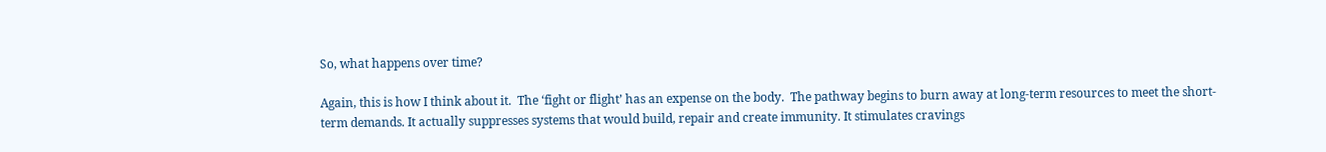So, what happens over time?

Again, this is how I think about it.  The ‘fight or flight’ has an expense on the body.  The pathway begins to burn away at long-term resources to meet the short-term demands. It actually suppresses systems that would build, repair and create immunity. It stimulates cravings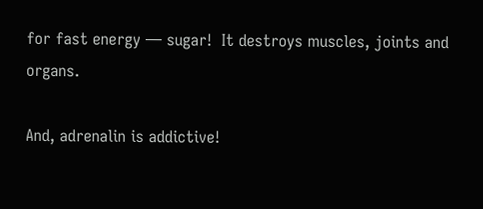for fast energy — sugar!  It destroys muscles, joints and organs.

And, adrenalin is addictive!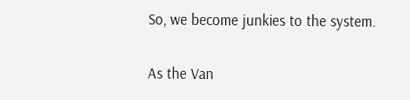So, we become junkies to the system.

As the Van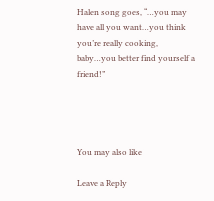Halen song goes, “…you may have all you want…you think you’re really cooking, baby…you better find yourself a friend!”




You may also like

Leave a Reply